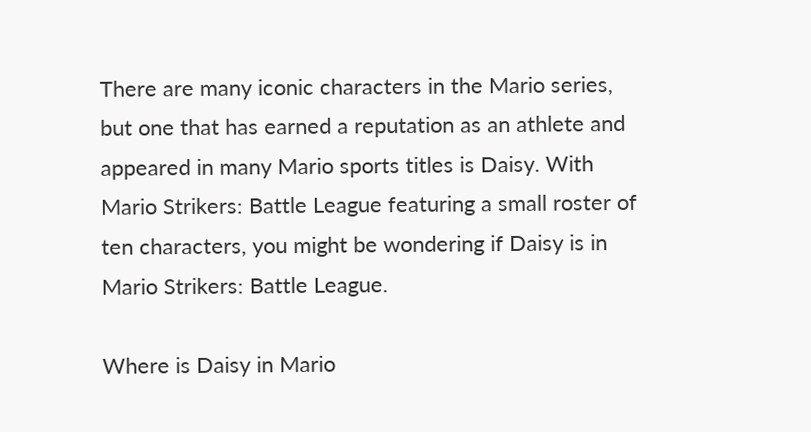There are many iconic characters in the Mario series, but one that has earned a reputation as an athlete and appeared in many Mario sports titles is Daisy. With Mario Strikers: Battle League featuring a small roster of ten characters, you might be wondering if Daisy is in Mario Strikers: Battle League.

Where is Daisy in Mario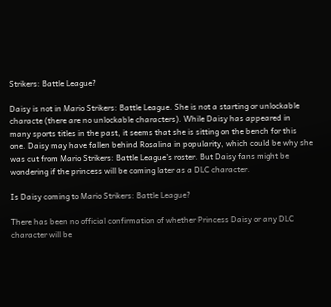Strikers: Battle League?

Daisy is not in Mario Strikers: Battle League. She is not a starting or unlockable characte (there are no unlockable characters). While Daisy has appeared in many sports titles in the past, it seems that she is sitting on the bench for this one. Daisy may have fallen behind Rosalina in popularity, which could be why she was cut from Mario Strikers: Battle League’s roster. But Daisy fans might be wondering if the princess will be coming later as a DLC character.

Is Daisy coming to Mario Strikers: Battle League?

There has been no official confirmation of whether Princess Daisy or any DLC character will be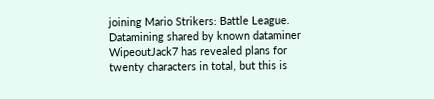joining Mario Strikers: Battle League. Datamining shared by known dataminer WipeoutJack7 has revealed plans for twenty characters in total, but this is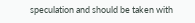speculation and should be taken with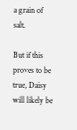a grain of salt.

But if this proves to be true, Daisy will likely be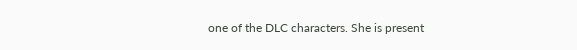one of the DLC characters. She is present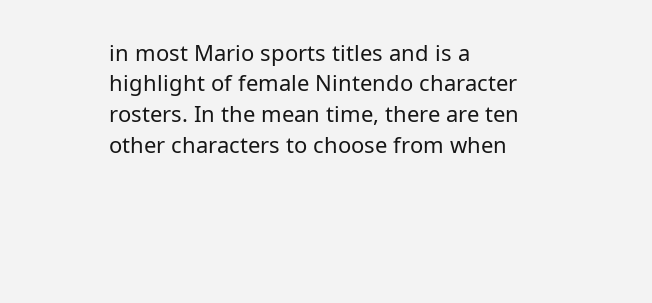in most Mario sports titles and is a highlight of female Nintendo character rosters. In the mean time, there are ten other characters to choose from when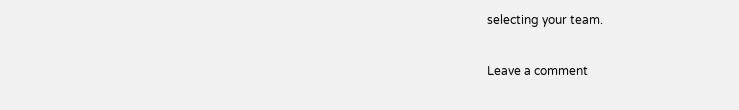selecting your team.

Leave a comment